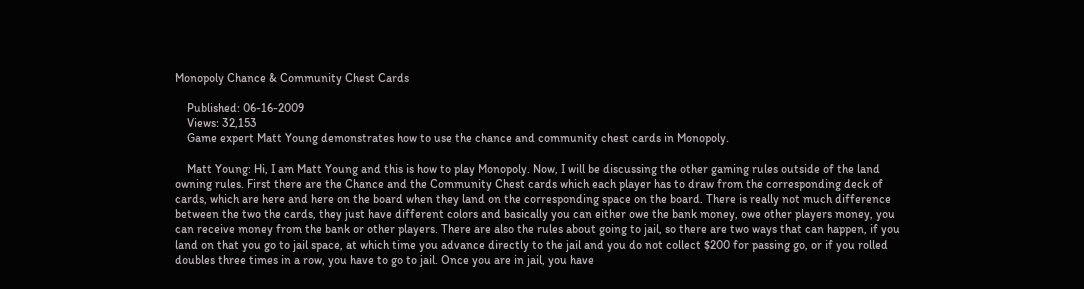Monopoly Chance & Community Chest Cards

    Published: 06-16-2009
    Views: 32,153
    Game expert Matt Young demonstrates how to use the chance and community chest cards in Monopoly.

    Matt Young: Hi, I am Matt Young and this is how to play Monopoly. Now, I will be discussing the other gaming rules outside of the land owning rules. First there are the Chance and the Community Chest cards which each player has to draw from the corresponding deck of cards, which are here and here on the board when they land on the corresponding space on the board. There is really not much difference between the two the cards, they just have different colors and basically you can either owe the bank money, owe other players money, you can receive money from the bank or other players. There are also the rules about going to jail, so there are two ways that can happen, if you land on that you go to jail space, at which time you advance directly to the jail and you do not collect $200 for passing go, or if you rolled doubles three times in a row, you have to go to jail. Once you are in jail, you have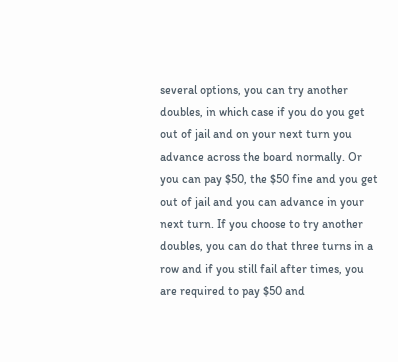several options, you can try another doubles, in which case if you do you get out of jail and on your next turn you advance across the board normally. Or you can pay $50, the $50 fine and you get out of jail and you can advance in your next turn. If you choose to try another doubles, you can do that three turns in a row and if you still fail after times, you are required to pay $50 and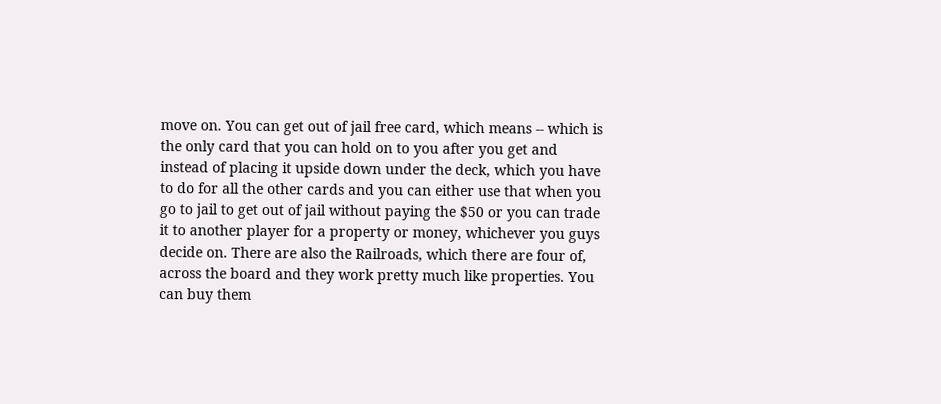move on. You can get out of jail free card, which means -- which is the only card that you can hold on to you after you get and instead of placing it upside down under the deck, which you have to do for all the other cards and you can either use that when you go to jail to get out of jail without paying the $50 or you can trade it to another player for a property or money, whichever you guys decide on. There are also the Railroads, which there are four of, across the board and they work pretty much like properties. You can buy them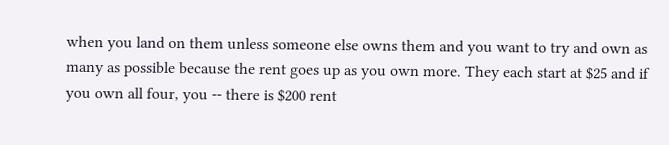when you land on them unless someone else owns them and you want to try and own as many as possible because the rent goes up as you own more. They each start at $25 and if you own all four, you -- there is $200 rent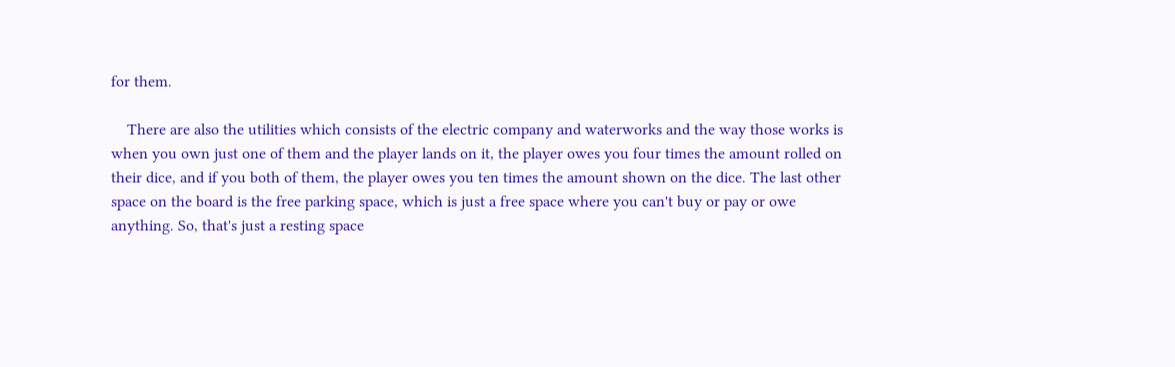for them.

    There are also the utilities which consists of the electric company and waterworks and the way those works is when you own just one of them and the player lands on it, the player owes you four times the amount rolled on their dice, and if you both of them, the player owes you ten times the amount shown on the dice. The last other space on the board is the free parking space, which is just a free space where you can't buy or pay or owe anything. So, that's just a resting space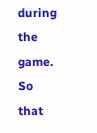during the game. So that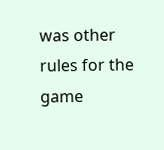was other rules for the game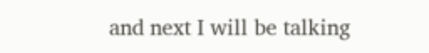and next I will be talking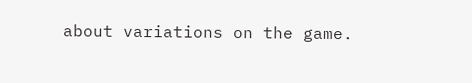about variations on the game.